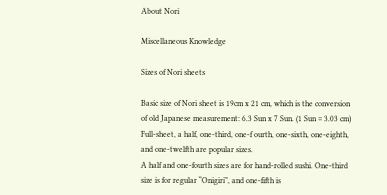About Nori

Miscellaneous Knowledge

Sizes of Nori sheets

Basic size of Nori sheet is 19cm x 21 cm, which is the conversion of old Japanese measurement: 6.3 Sun x 7 Sun. (1 Sun = 3.03 cm)
Full-sheet, a half, one-third, one-f ourth, one-sixth, one-eighth, and one-twelfth are popular sizes.
A half and one-fourth sizes are for hand-rolled sushi. One-third size is for regular “Onigiri”, and one-fifth is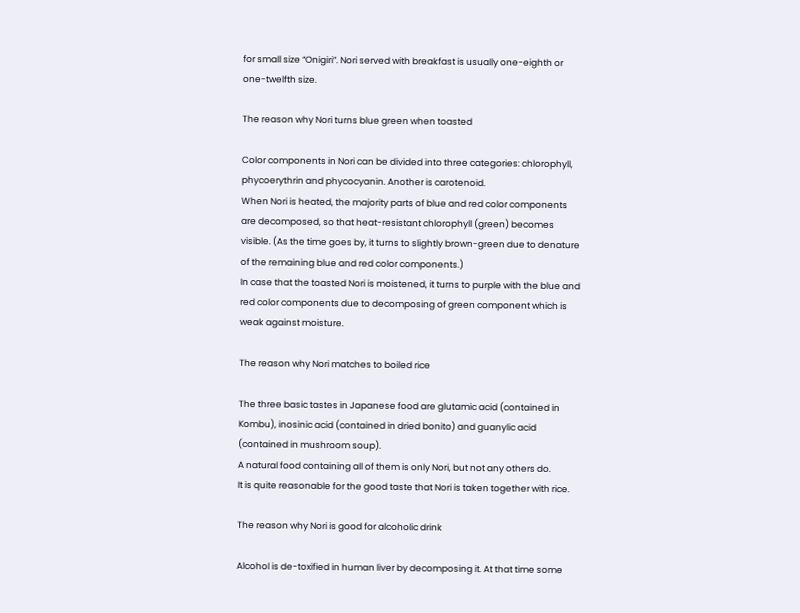for small size “Onigiri”. Nori served with breakfast is usually one-eighth or one-twelfth size.

The reason why Nori turns blue green when toasted

Color components in Nori can be divided into three categories: chlorophyll, phycoerythrin and phycocyanin. Another is carotenoid.
When Nori is heated, the majority parts of blue and red color components are decomposed, so that heat-resistant chlorophyll (green) becomes visible. (As the time goes by, it turns to slightly brown-green due to denature of the remaining blue and red color components.)
In case that the toasted Nori is moistened, it turns to purple with the blue and red color components due to decomposing of green component which is weak against moisture.

The reason why Nori matches to boiled rice

The three basic tastes in Japanese food are glutamic acid (contained in Kombu), inosinic acid (contained in dried bonito) and guanylic acid (contained in mushroom soup).
A natural food containing all of them is only Nori, but not any others do.
It is quite reasonable for the good taste that Nori is taken together with rice.

The reason why Nori is good for alcoholic drink

Alcohol is de-toxified in human liver by decomposing it. At that time some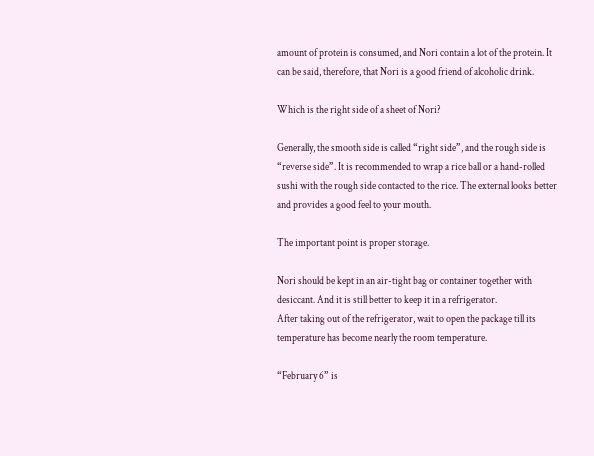amount of protein is consumed, and Nori contain a lot of the protein. It can be said, therefore, that Nori is a good friend of alcoholic drink.

Which is the right side of a sheet of Nori?

Generally, the smooth side is called “right side”, and the rough side is “reverse side”. It is recommended to wrap a rice ball or a hand-rolled sushi with the rough side contacted to the rice. The external looks better and provides a good feel to your mouth.

The important point is proper storage.

Nori should be kept in an air-tight bag or container together with desiccant. And it is still better to keep it in a refrigerator.
After taking out of the refrigerator, wait to open the package till its temperature has become nearly the room temperature.

“February 6” is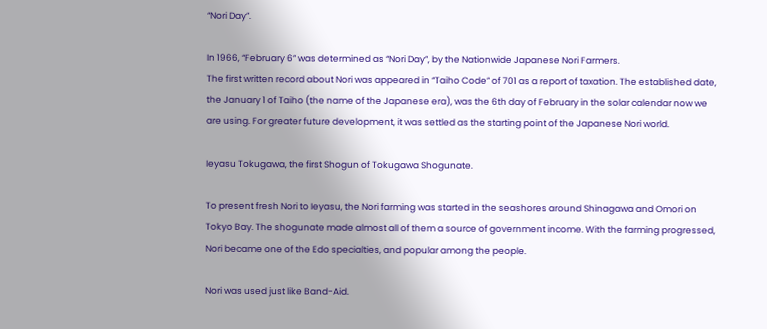“Nori Day”.

In 1966, “February 6” was determined as “Nori Day”, by the Nationwide Japanese Nori Farmers.
The first written record about Nori was appeared in “Taiho Code” of 701 as a report of taxation. The established date, the January 1 of Taiho (the name of the Japanese era), was the 6th day of February in the solar calendar now we are using. For greater future development, it was settled as the starting point of the Japanese Nori world.

Ieyasu Tokugawa, the first Shogun of Tokugawa Shogunate.

To present fresh Nori to Ieyasu, the Nori farming was started in the seashores around Shinagawa and Omori on Tokyo Bay. The shogunate made almost all of them a source of government income. With the farming progressed, Nori became one of the Edo specialties, and popular among the people.

Nori was used just like Band-Aid.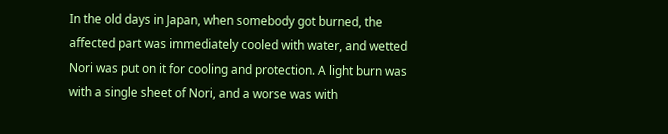In the old days in Japan, when somebody got burned, the affected part was immediately cooled with water, and wetted Nori was put on it for cooling and protection. A light burn was with a single sheet of Nori, and a worse was with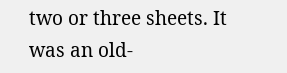two or three sheets. It was an old-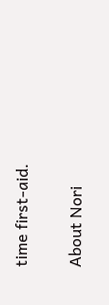time first-aid.

About Nori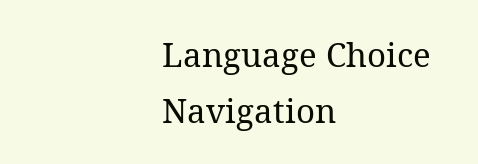Language Choice Navigation